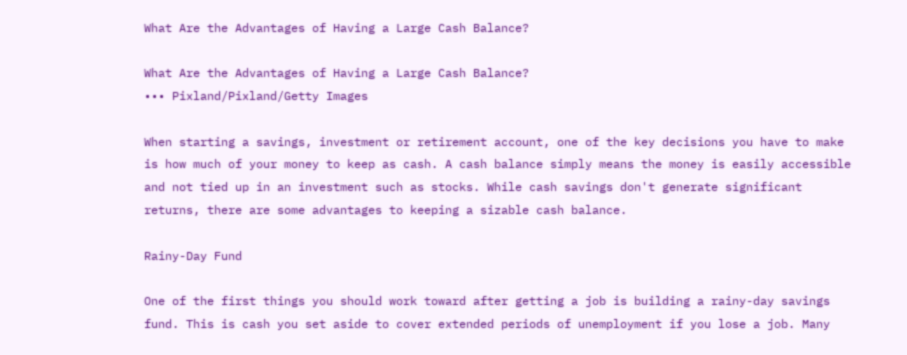What Are the Advantages of Having a Large Cash Balance?

What Are the Advantages of Having a Large Cash Balance?
••• Pixland/Pixland/Getty Images

When starting a savings, investment or retirement account, one of the key decisions you have to make is how much of your money to keep as cash. A cash balance simply means the money is easily accessible and not tied up in an investment such as stocks. While cash savings don't generate significant returns, there are some advantages to keeping a sizable cash balance.

Rainy-Day Fund

One of the first things you should work toward after getting a job is building a rainy-day savings fund. This is cash you set aside to cover extended periods of unemployment if you lose a job. Many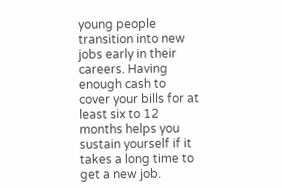young people transition into new jobs early in their careers. Having enough cash to cover your bills for at least six to 12 months helps you sustain yourself if it takes a long time to get a new job.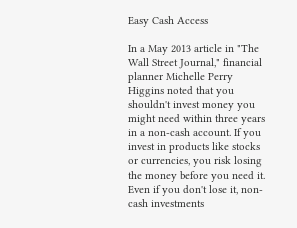Easy Cash Access

In a May 2013 article in "The Wall Street Journal," financial planner Michelle Perry Higgins noted that you shouldn't invest money you might need within three years in a non-cash account. If you invest in products like stocks or currencies, you risk losing the money before you need it. Even if you don't lose it, non-cash investments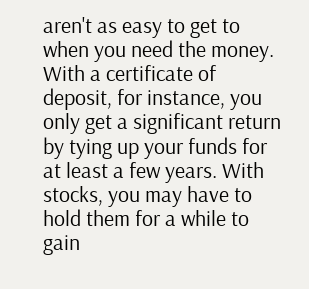aren't as easy to get to when you need the money. With a certificate of deposit, for instance, you only get a significant return by tying up your funds for at least a few years. With stocks, you may have to hold them for a while to gain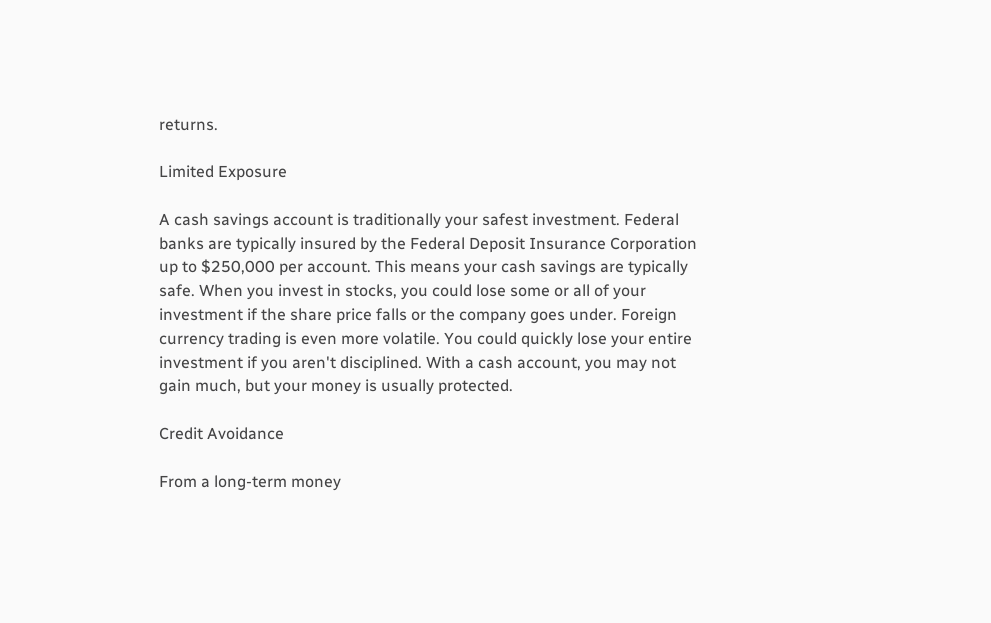returns.

Limited Exposure

A cash savings account is traditionally your safest investment. Federal banks are typically insured by the Federal Deposit Insurance Corporation up to $250,000 per account. This means your cash savings are typically safe. When you invest in stocks, you could lose some or all of your investment if the share price falls or the company goes under. Foreign currency trading is even more volatile. You could quickly lose your entire investment if you aren't disciplined. With a cash account, you may not gain much, but your money is usually protected.

Credit Avoidance

From a long-term money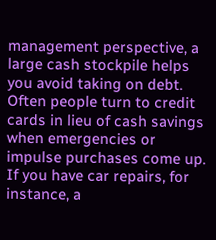management perspective, a large cash stockpile helps you avoid taking on debt. Often people turn to credit cards in lieu of cash savings when emergencies or impulse purchases come up. If you have car repairs, for instance, a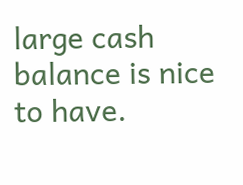large cash balance is nice to have.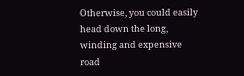Otherwise, you could easily head down the long, winding and expensive road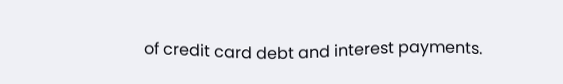of credit card debt and interest payments.